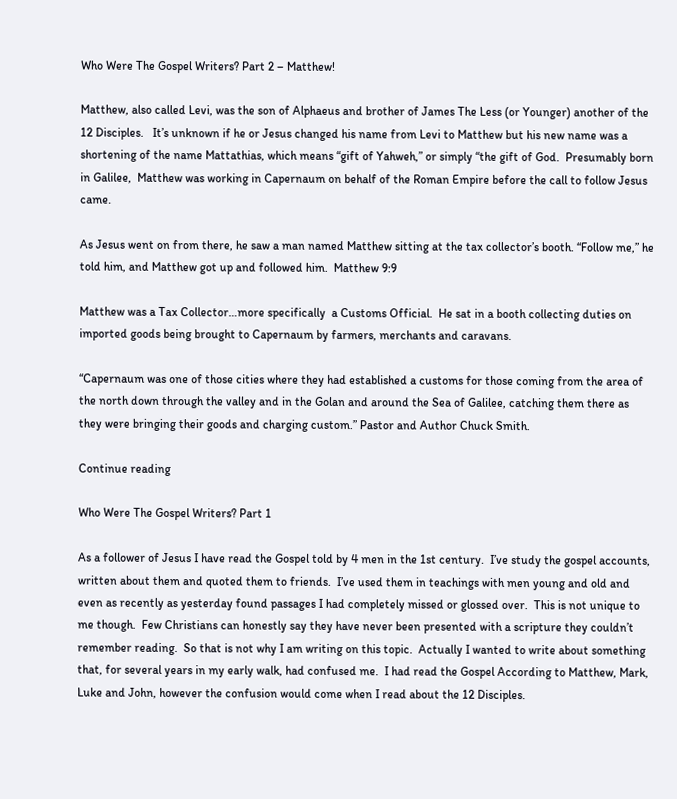Who Were The Gospel Writers? Part 2 – Matthew!

Matthew, also called Levi, was the son of Alphaeus and brother of James The Less (or Younger) another of the 12 Disciples.   It’s unknown if he or Jesus changed his name from Levi to Matthew but his new name was a shortening of the name Mattathias, which means “gift of Yahweh,” or simply “the gift of God.  Presumably born in Galilee,  Matthew was working in Capernaum on behalf of the Roman Empire before the call to follow Jesus came.

As Jesus went on from there, he saw a man named Matthew sitting at the tax collector’s booth. “Follow me,” he told him, and Matthew got up and followed him.  Matthew 9:9

Matthew was a Tax Collector…more specifically  a Customs Official.  He sat in a booth collecting duties on imported goods being brought to Capernaum by farmers, merchants and caravans.

“Capernaum was one of those cities where they had established a customs for those coming from the area of the north down through the valley and in the Golan and around the Sea of Galilee, catching them there as they were bringing their goods and charging custom.” Pastor and Author Chuck Smith.

Continue reading

Who Were The Gospel Writers? Part 1

As a follower of Jesus I have read the Gospel told by 4 men in the 1st century.  I’ve study the gospel accounts, written about them and quoted them to friends.  I’ve used them in teachings with men young and old and even as recently as yesterday found passages I had completely missed or glossed over.  This is not unique to me though.  Few Christians can honestly say they have never been presented with a scripture they couldn’t remember reading.  So that is not why I am writing on this topic.  Actually I wanted to write about something that, for several years in my early walk, had confused me.  I had read the Gospel According to Matthew, Mark, Luke and John, however the confusion would come when I read about the 12 Disciples.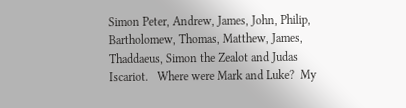Simon Peter, Andrew, James, John, Philip, Bartholomew, Thomas, Matthew, James, Thaddaeus, Simon the Zealot and Judas Iscariot.   Where were Mark and Luke?  My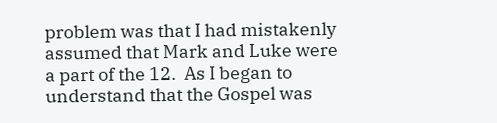problem was that I had mistakenly assumed that Mark and Luke were a part of the 12.  As I began to understand that the Gospel was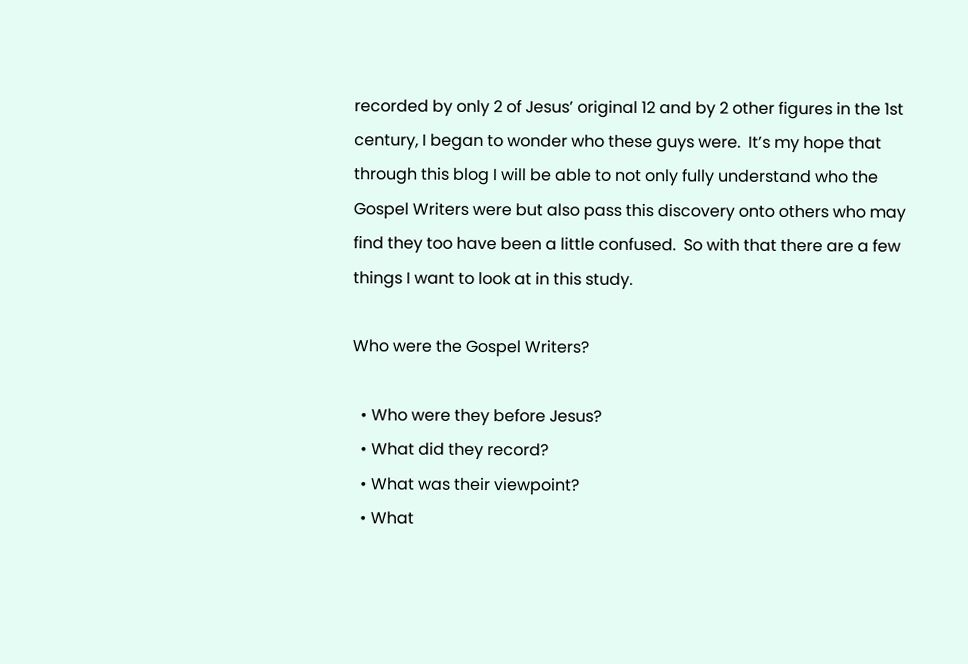recorded by only 2 of Jesus’ original 12 and by 2 other figures in the 1st century, I began to wonder who these guys were.  It’s my hope that through this blog I will be able to not only fully understand who the Gospel Writers were but also pass this discovery onto others who may find they too have been a little confused.  So with that there are a few things I want to look at in this study.

Who were the Gospel Writers?

  • Who were they before Jesus?
  • What did they record?
  • What was their viewpoint?
  • What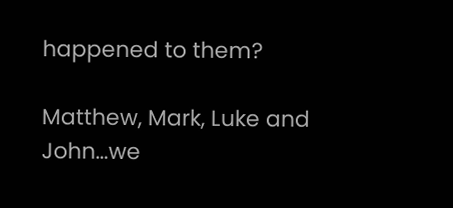happened to them?

Matthew, Mark, Luke and John…we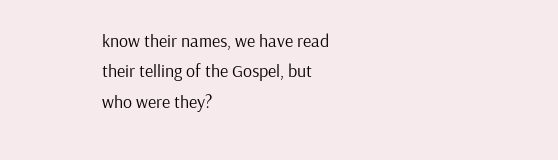know their names, we have read their telling of the Gospel, but who were they?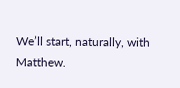We’ll start, naturally, with Matthew.